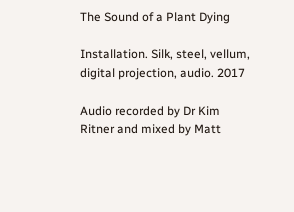The Sound of a Plant Dying

Installation. Silk, steel, vellum, digital projection, audio. 2017

Audio recorded by Dr Kim Ritner and mixed by Matt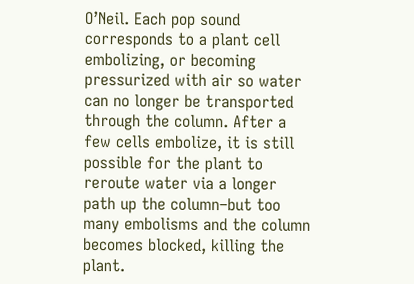O’Neil. Each pop sound corresponds to a plant cell embolizing, or becoming pressurized with air so water can no longer be transported through the column. After a few cells embolize, it is still possible for the plant to reroute water via a longer path up the column–but too many embolisms and the column becomes blocked, killing the plant.